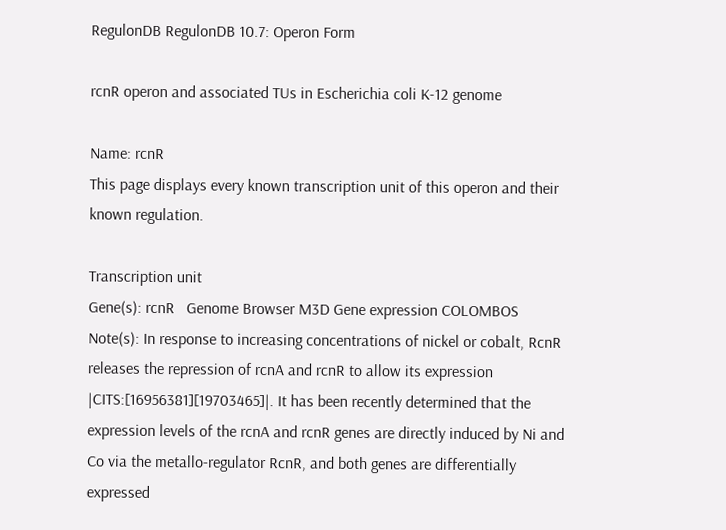RegulonDB RegulonDB 10.7: Operon Form

rcnR operon and associated TUs in Escherichia coli K-12 genome

Name: rcnR
This page displays every known transcription unit of this operon and their known regulation.

Transcription unit
Gene(s): rcnR   Genome Browser M3D Gene expression COLOMBOS
Note(s): In response to increasing concentrations of nickel or cobalt, RcnR releases the repression of rcnA and rcnR to allow its expression |CITS:[16956381][19703465]|. It has been recently determined that the expression levels of the rcnA and rcnR genes are directly induced by Ni and Co via the metallo-regulator RcnR, and both genes are differentially expressed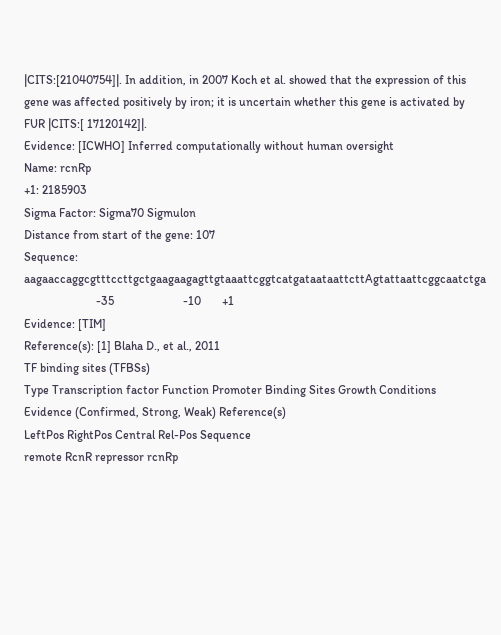|CITS:[21040754]|. In addition, in 2007 Koch et al. showed that the expression of this gene was affected positively by iron; it is uncertain whether this gene is activated by FUR |CITS:[ 17120142]|.
Evidence: [ICWHO] Inferred computationally without human oversight
Name: rcnRp
+1: 2185903
Sigma Factor: Sigma70 Sigmulon
Distance from start of the gene: 107
Sequence: aagaaccaggcgtttccttgctgaagaagagttgtaaattcggtcatgataataattcttAgtattaattcggcaatctga
                        -35                       -10       +1
Evidence: [TIM]
Reference(s): [1] Blaha D., et al., 2011
TF binding sites (TFBSs)
Type Transcription factor Function Promoter Binding Sites Growth Conditions Evidence (Confirmed, Strong, Weak) Reference(s)
LeftPos RightPos Central Rel-Pos Sequence
remote RcnR repressor rcnRp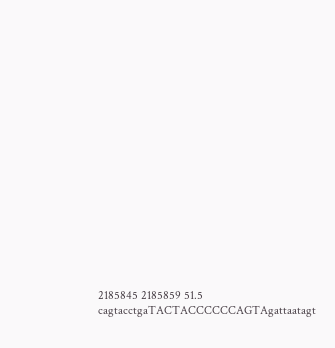2185845 2185859 51.5 cagtacctgaTACTACCCCCCAGTAgattaatagt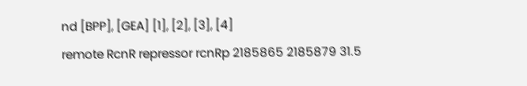nd [BPP], [GEA] [1], [2], [3], [4]
remote RcnR repressor rcnRp 2185865 2185879 31.5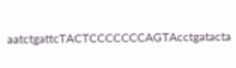aatctgattcTACTCCCCCCCAGTAcctgatacta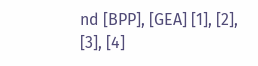nd [BPP], [GEA] [1], [2], [3], [4]